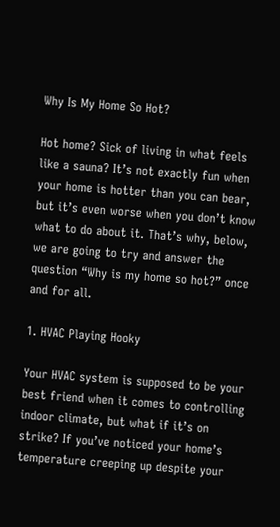Why Is My Home So Hot?

Hot home? Sick of living in what feels like a sauna? It’s not exactly fun when your home is hotter than you can bear, but it’s even worse when you don’t know what to do about it. That’s why, below, we are going to try and answer the question “Why is my home so hot?” once and for all.

1. HVAC Playing Hooky

Your HVAC system is supposed to be your best friend when it comes to controlling indoor climate, but what if it’s on strike? If you’ve noticed your home’s temperature creeping up despite your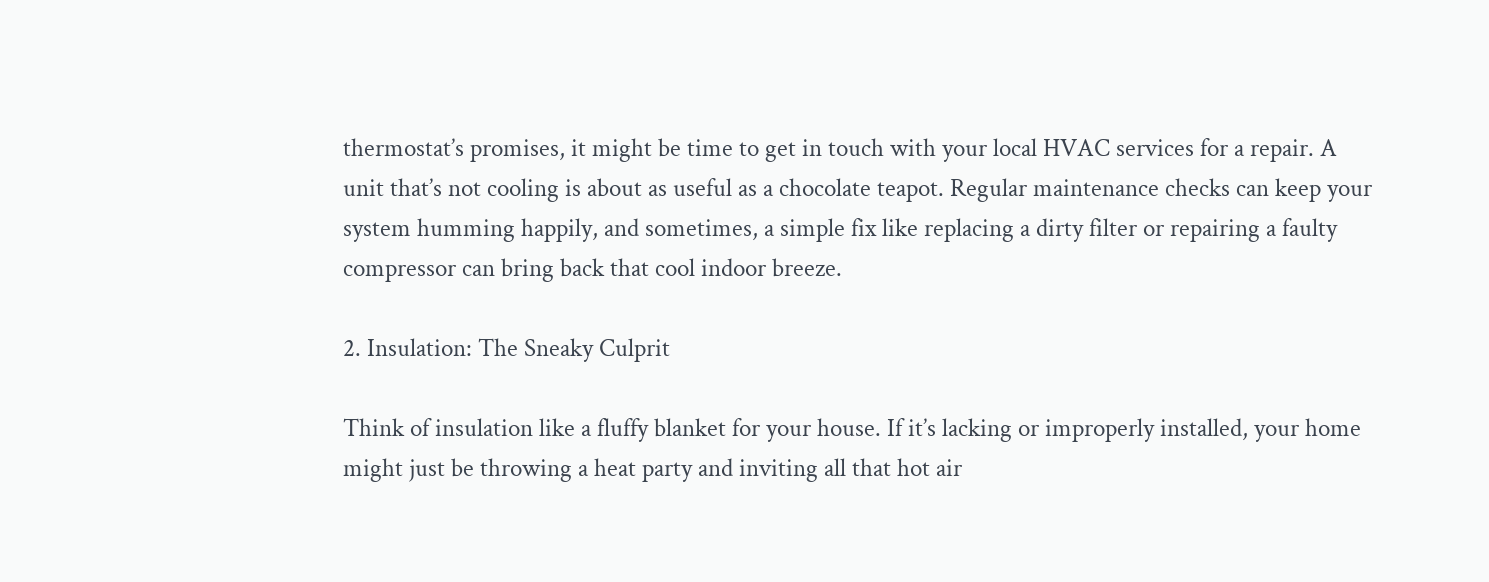thermostat’s promises, it might be time to get in touch with your local HVAC services for a repair. A unit that’s not cooling is about as useful as a chocolate teapot. Regular maintenance checks can keep your system humming happily, and sometimes, a simple fix like replacing a dirty filter or repairing a faulty compressor can bring back that cool indoor breeze.

2. Insulation: The Sneaky Culprit

Think of insulation like a fluffy blanket for your house. If it’s lacking or improperly installed, your home might just be throwing a heat party and inviting all that hot air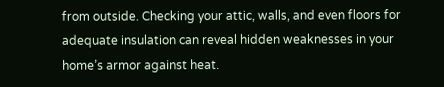from outside. Checking your attic, walls, and even floors for adequate insulation can reveal hidden weaknesses in your home’s armor against heat.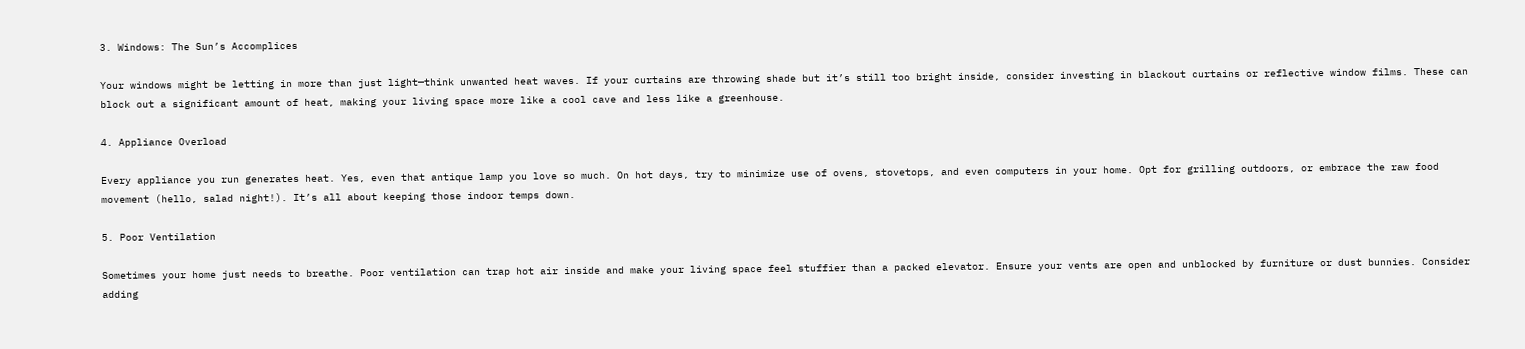3. Windows: The Sun’s Accomplices

Your windows might be letting in more than just light—think unwanted heat waves. If your curtains are throwing shade but it’s still too bright inside, consider investing in blackout curtains or reflective window films. These can block out a significant amount of heat, making your living space more like a cool cave and less like a greenhouse.

4. Appliance Overload

Every appliance you run generates heat. Yes, even that antique lamp you love so much. On hot days, try to minimize use of ovens, stovetops, and even computers in your home. Opt for grilling outdoors, or embrace the raw food movement (hello, salad night!). It’s all about keeping those indoor temps down.

5. Poor Ventilation

Sometimes your home just needs to breathe. Poor ventilation can trap hot air inside and make your living space feel stuffier than a packed elevator. Ensure your vents are open and unblocked by furniture or dust bunnies. Consider adding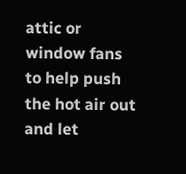attic or window fans to help push the hot air out and let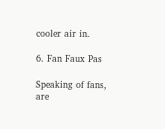cooler air in.

6. Fan Faux Pas

Speaking of fans, are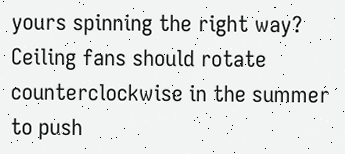yours spinning the right way? Ceiling fans should rotate counterclockwise in the summer to push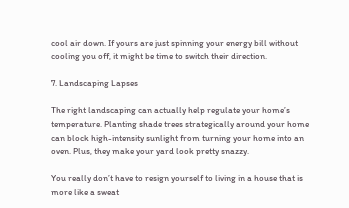cool air down. If yours are just spinning your energy bill without cooling you off, it might be time to switch their direction.

7. Landscaping Lapses

The right landscaping can actually help regulate your home’s temperature. Planting shade trees strategically around your home can block high-intensity sunlight from turning your home into an oven. Plus, they make your yard look pretty snazzy.

You really don’t have to resign yourself to living in a house that is more like a sweat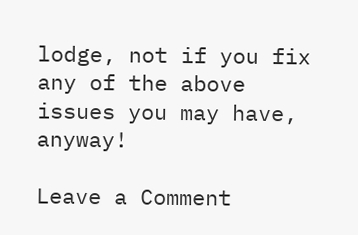lodge, not if you fix any of the above issues you may have, anyway!

Leave a Comment